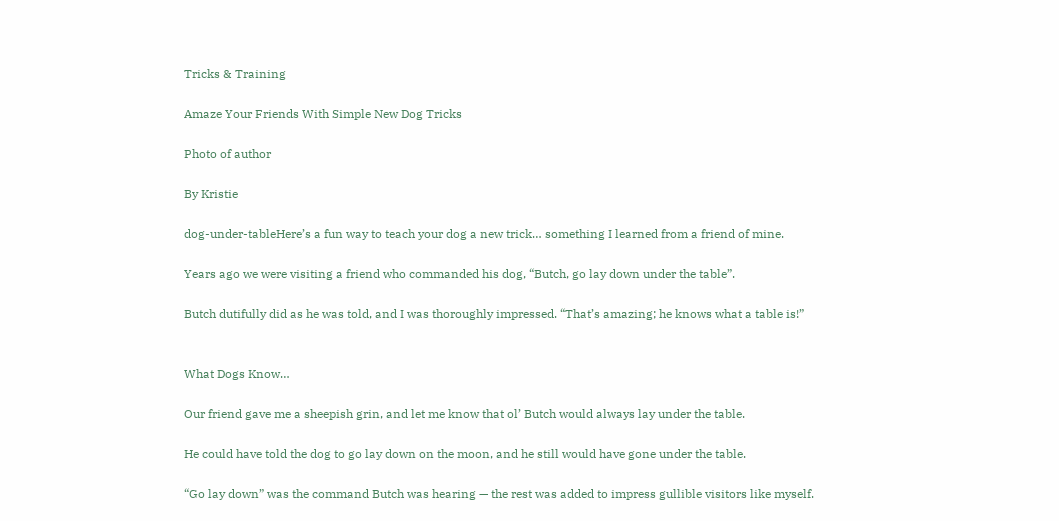Tricks & Training

Amaze Your Friends With Simple New Dog Tricks

Photo of author

By Kristie

dog-under-tableHere’s a fun way to teach your dog a new trick… something I learned from a friend of mine.

Years ago we were visiting a friend who commanded his dog, “Butch, go lay down under the table”.

Butch dutifully did as he was told, and I was thoroughly impressed. “That’s amazing; he knows what a table is!”


What Dogs Know…

Our friend gave me a sheepish grin, and let me know that ol’ Butch would always lay under the table.

He could have told the dog to go lay down on the moon, and he still would have gone under the table.

“Go lay down” was the command Butch was hearing — the rest was added to impress gullible visitors like myself.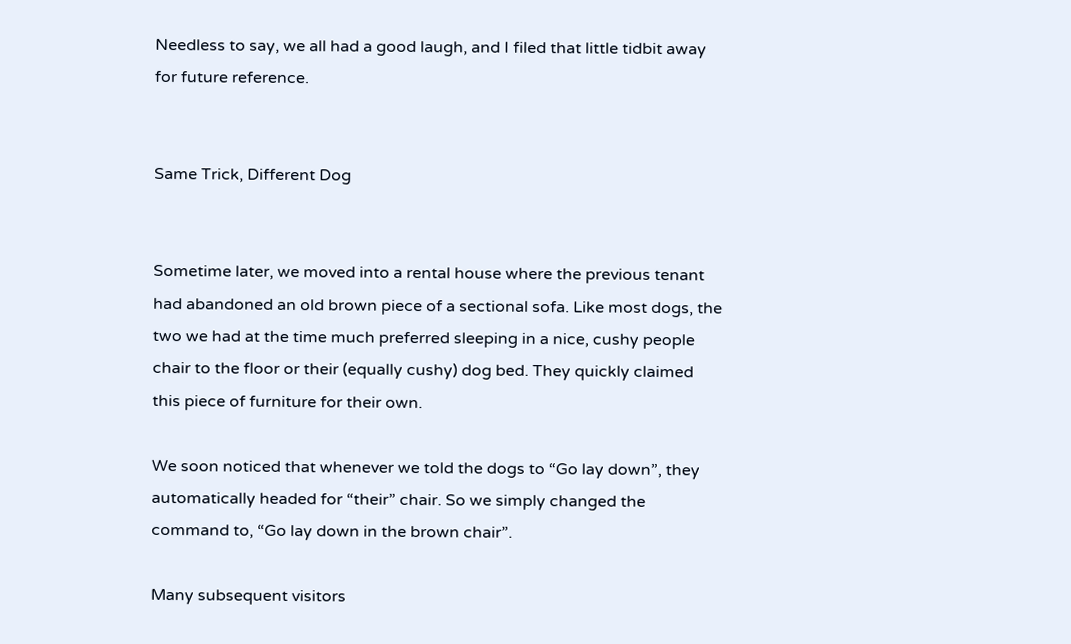Needless to say, we all had a good laugh, and I filed that little tidbit away for future reference.


Same Trick, Different Dog


Sometime later, we moved into a rental house where the previous tenant had abandoned an old brown piece of a sectional sofa. Like most dogs, the two we had at the time much preferred sleeping in a nice, cushy people chair to the floor or their (equally cushy) dog bed. They quickly claimed this piece of furniture for their own.

We soon noticed that whenever we told the dogs to “Go lay down”, they automatically headed for “their” chair. So we simply changed the command to, “Go lay down in the brown chair”.

Many subsequent visitors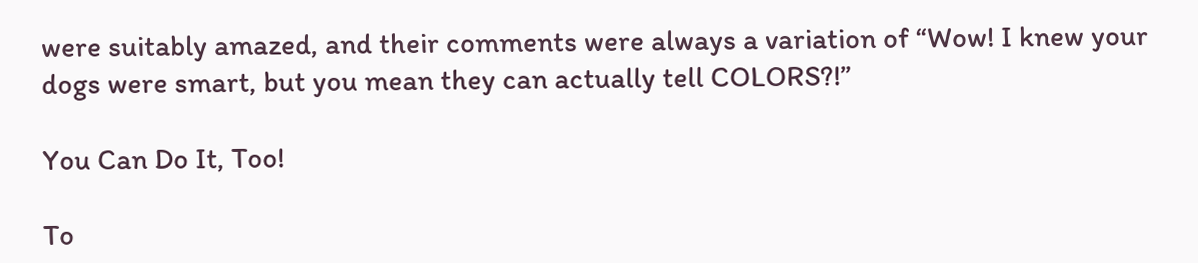were suitably amazed, and their comments were always a variation of “Wow! I knew your dogs were smart, but you mean they can actually tell COLORS?!”

You Can Do It, Too!

To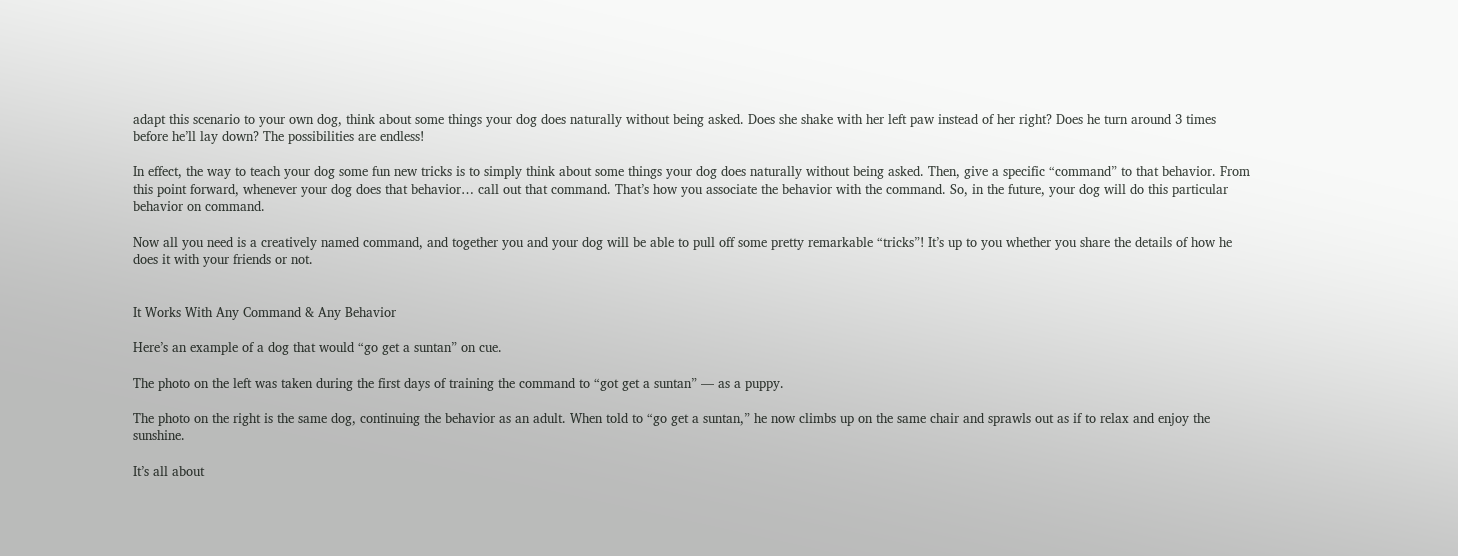adapt this scenario to your own dog, think about some things your dog does naturally without being asked. Does she shake with her left paw instead of her right? Does he turn around 3 times before he’ll lay down? The possibilities are endless!

In effect, the way to teach your dog some fun new tricks is to simply think about some things your dog does naturally without being asked. Then, give a specific “command” to that behavior. From this point forward, whenever your dog does that behavior… call out that command. That’s how you associate the behavior with the command. So, in the future, your dog will do this particular behavior on command.

Now all you need is a creatively named command, and together you and your dog will be able to pull off some pretty remarkable “tricks”! It’s up to you whether you share the details of how he does it with your friends or not.


It Works With Any Command & Any Behavior

Here’s an example of a dog that would “go get a suntan” on cue.

The photo on the left was taken during the first days of training the command to “got get a suntan” — as a puppy.

The photo on the right is the same dog, continuing the behavior as an adult. When told to “go get a suntan,” he now climbs up on the same chair and sprawls out as if to relax and enjoy the sunshine.

It’s all about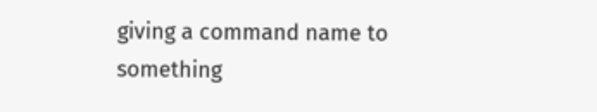giving a command name to something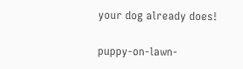your dog already does!

puppy-on-lawn-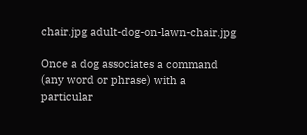chair.jpg adult-dog-on-lawn-chair.jpg

Once a dog associates a command (any word or phrase) with a particular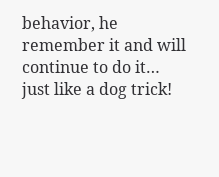behavior, he remember it and will continue to do it… just like a dog trick!